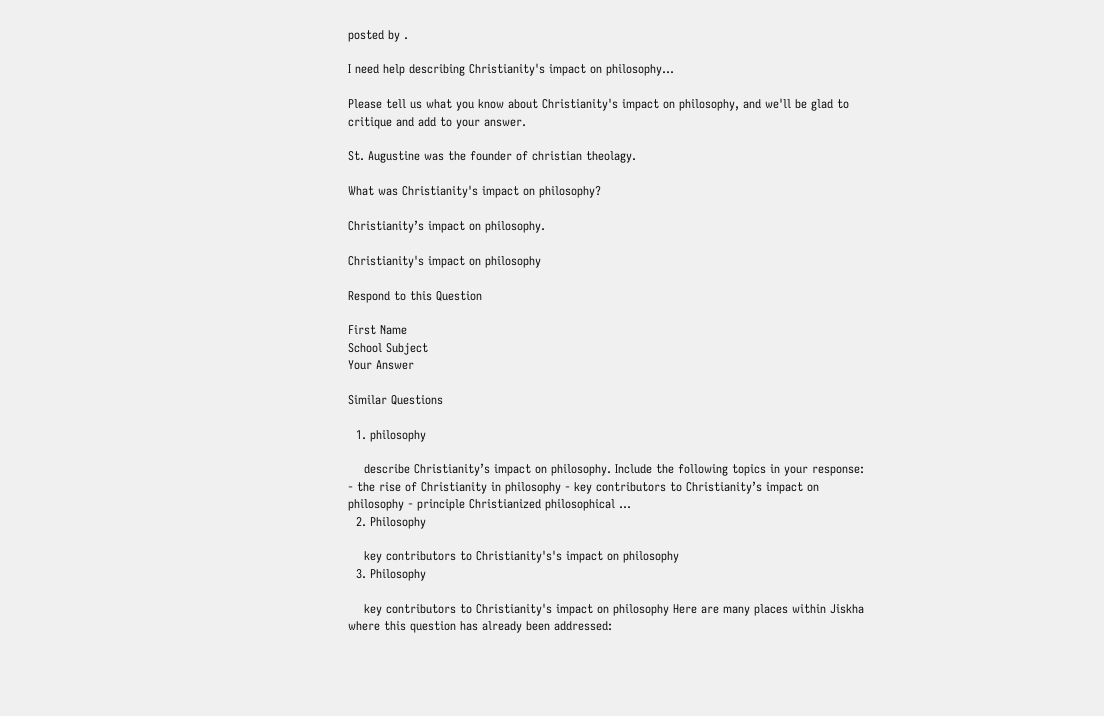posted by .

I need help describing Christianity's impact on philosophy...

Please tell us what you know about Christianity's impact on philosophy, and we'll be glad to critique and add to your answer.

St. Augustine was the founder of christian theolagy.

What was Christianity's impact on philosophy?

Christianity’s impact on philosophy.

Christianity's impact on philosophy

Respond to this Question

First Name
School Subject
Your Answer

Similar Questions

  1. philosophy

    describe Christianity’s impact on philosophy. Include the following topics in your response: - the rise of Christianity in philosophy - key contributors to Christianity’s impact on philosophy - principle Christianized philosophical …
  2. Philosophy

    key contributors to Christianity's's impact on philosophy
  3. Philosophy

    key contributors to Christianity's impact on philosophy Here are many places within Jiskha where this question has already been addressed: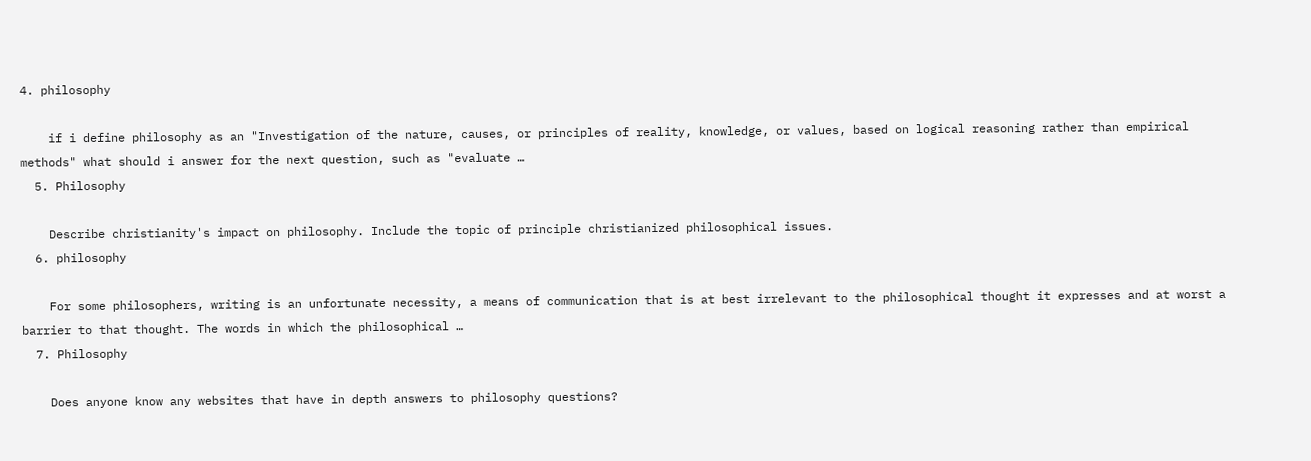4. philosophy

    if i define philosophy as an "Investigation of the nature, causes, or principles of reality, knowledge, or values, based on logical reasoning rather than empirical methods" what should i answer for the next question, such as "evaluate …
  5. Philosophy

    Describe christianity's impact on philosophy. Include the topic of principle christianized philosophical issues.
  6. philosophy

    For some philosophers, writing is an unfortunate necessity, a means of communication that is at best irrelevant to the philosophical thought it expresses and at worst a barrier to that thought. The words in which the philosophical …
  7. Philosophy

    Does anyone know any websites that have in depth answers to philosophy questions?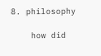8. philosophy

    how did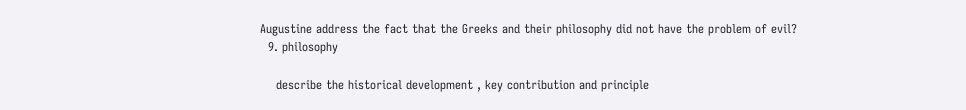Augustine address the fact that the Greeks and their philosophy did not have the problem of evil?
  9. philosophy

    describe the historical development , key contribution and principle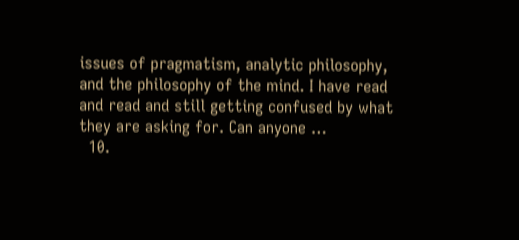issues of pragmatism, analytic philosophy, and the philosophy of the mind. I have read and read and still getting confused by what they are asking for. Can anyone …
  10.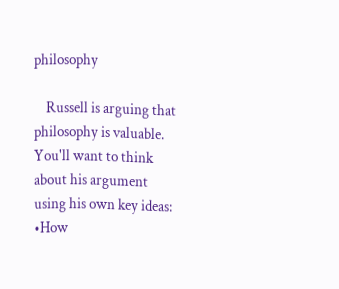philosophy

    Russell is arguing that philosophy is valuable. You'll want to think about his argument using his own key ideas: •How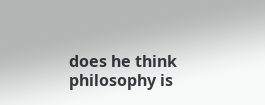does he think philosophy is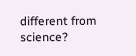different from science?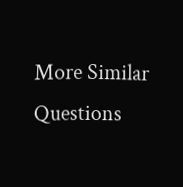More Similar Questions